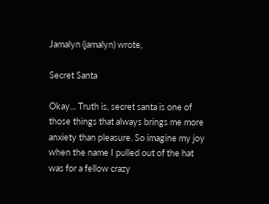Jamalyn (jamalyn) wrote,

Secret Santa

Okay... Truth is, secret santa is one of those things that always brings me more anxiety than pleasure. So imagine my joy when the name I pulled out of the hat was for a fellow crazy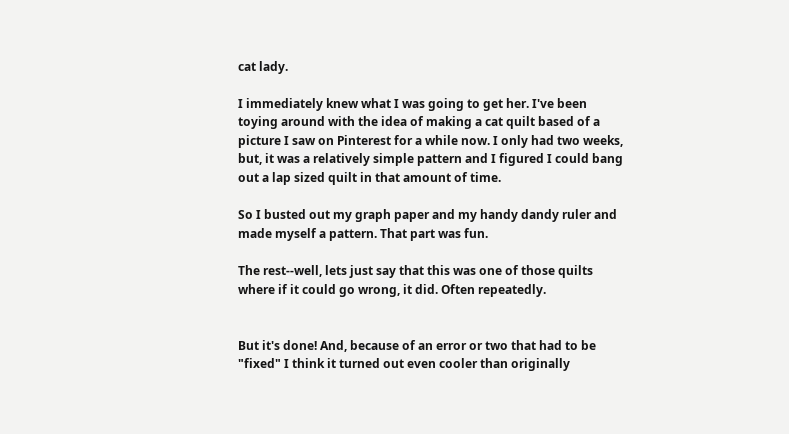cat lady.

I immediately knew what I was going to get her. I've been toying around with the idea of making a cat quilt based of a picture I saw on Pinterest for a while now. I only had two weeks, but, it was a relatively simple pattern and I figured I could bang out a lap sized quilt in that amount of time.

So I busted out my graph paper and my handy dandy ruler and made myself a pattern. That part was fun.

The rest--well, lets just say that this was one of those quilts where if it could go wrong, it did. Often repeatedly.


But it's done! And, because of an error or two that had to be "fixed" I think it turned out even cooler than originally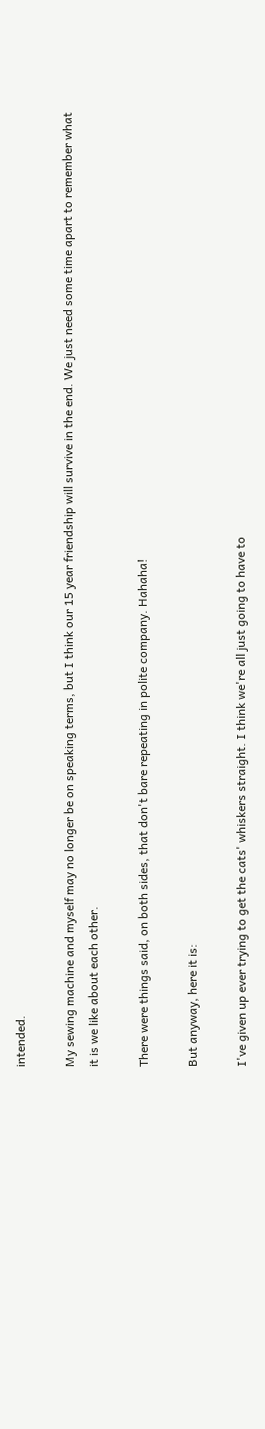intended.

My sewing machine and myself may no longer be on speaking terms, but I think our 15 year friendship will survive in the end. We just need some time apart to remember what it is we like about each other.

There were things said, on both sides, that don't bare repeating in polite company. Hahaha!

But anyway, here it is:

I've given up ever trying to get the cats' whiskers straight. I think we're all just going to have to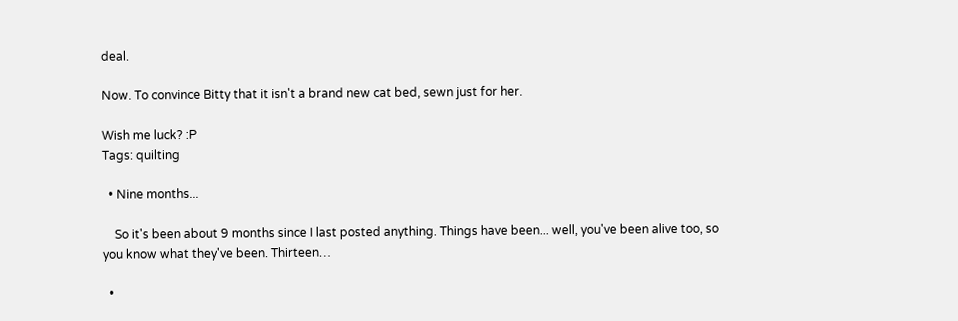deal.

Now. To convince Bitty that it isn't a brand new cat bed, sewn just for her.

Wish me luck? :P
Tags: quilting

  • Nine months...

    So it's been about 9 months since I last posted anything. Things have been... well, you've been alive too, so you know what they've been. Thirteen…

  •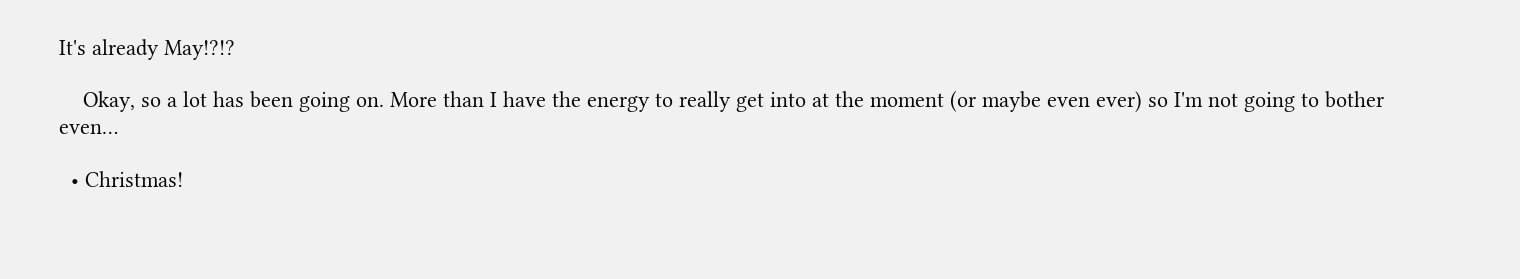It's already May!?!?

    Okay, so a lot has been going on. More than I have the energy to really get into at the moment (or maybe even ever) so I'm not going to bother even…

  • Christmas!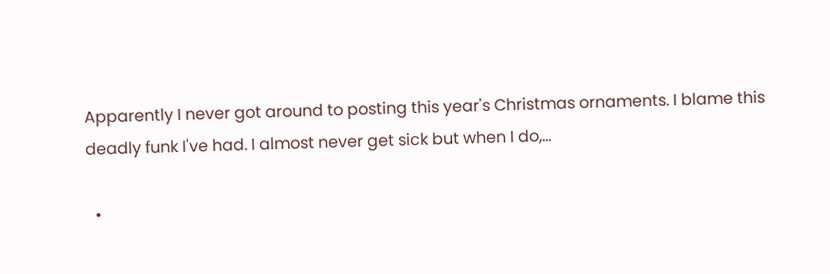Apparently I never got around to posting this year's Christmas ornaments. I blame this deadly funk I've had. I almost never get sick but when I do,…

  •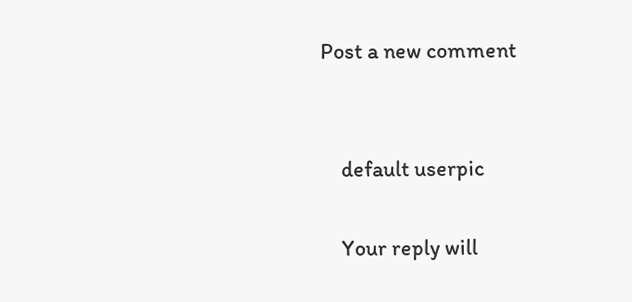Post a new comment


    default userpic

    Your reply will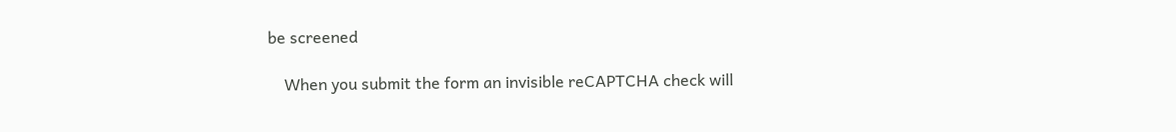be screened

    When you submit the form an invisible reCAPTCHA check will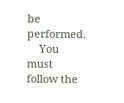be performed.
    You must follow the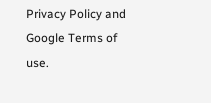Privacy Policy and Google Terms of use.